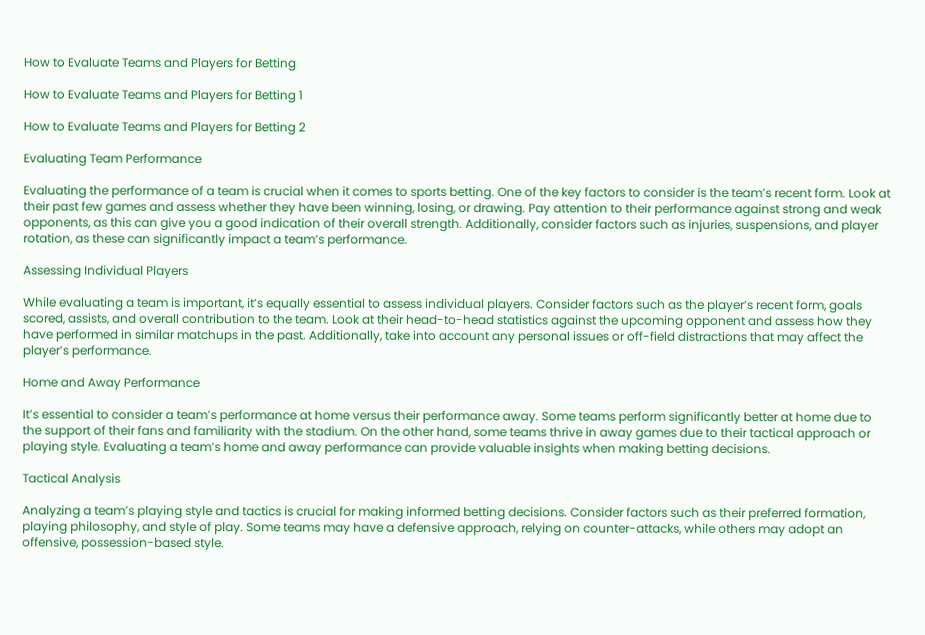How to Evaluate Teams and Players for Betting

How to Evaluate Teams and Players for Betting 1

How to Evaluate Teams and Players for Betting 2

Evaluating Team Performance

Evaluating the performance of a team is crucial when it comes to sports betting. One of the key factors to consider is the team’s recent form. Look at their past few games and assess whether they have been winning, losing, or drawing. Pay attention to their performance against strong and weak opponents, as this can give you a good indication of their overall strength. Additionally, consider factors such as injuries, suspensions, and player rotation, as these can significantly impact a team’s performance.

Assessing Individual Players

While evaluating a team is important, it’s equally essential to assess individual players. Consider factors such as the player’s recent form, goals scored, assists, and overall contribution to the team. Look at their head-to-head statistics against the upcoming opponent and assess how they have performed in similar matchups in the past. Additionally, take into account any personal issues or off-field distractions that may affect the player’s performance.

Home and Away Performance

It’s essential to consider a team’s performance at home versus their performance away. Some teams perform significantly better at home due to the support of their fans and familiarity with the stadium. On the other hand, some teams thrive in away games due to their tactical approach or playing style. Evaluating a team’s home and away performance can provide valuable insights when making betting decisions.

Tactical Analysis

Analyzing a team’s playing style and tactics is crucial for making informed betting decisions. Consider factors such as their preferred formation, playing philosophy, and style of play. Some teams may have a defensive approach, relying on counter-attacks, while others may adopt an offensive, possession-based style.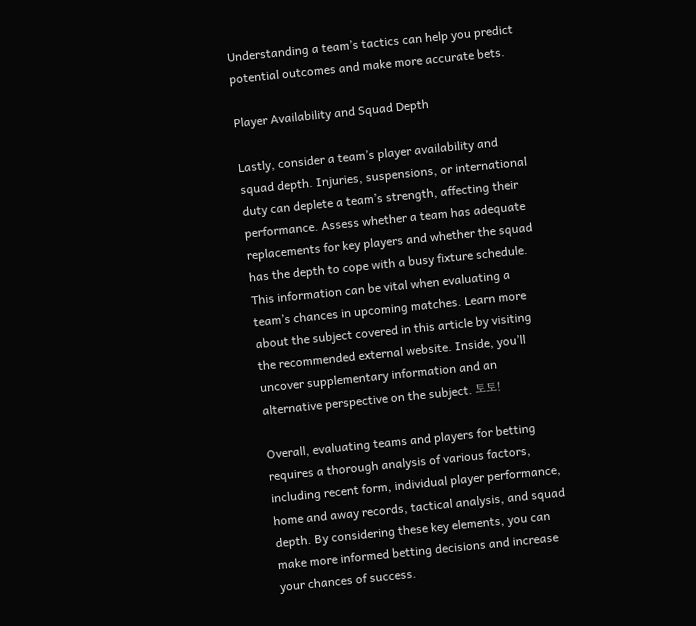Understanding a team’s tactics can help you predict potential outcomes and make more accurate bets.

Player Availability and Squad Depth

Lastly, consider a team’s player availability and squad depth. Injuries, suspensions, or international duty can deplete a team’s strength, affecting their performance. Assess whether a team has adequate replacements for key players and whether the squad has the depth to cope with a busy fixture schedule. This information can be vital when evaluating a team’s chances in upcoming matches. Learn more about the subject covered in this article by visiting the recommended external website. Inside, you’ll uncover supplementary information and an alternative perspective on the subject. 토토!

Overall, evaluating teams and players for betting requires a thorough analysis of various factors, including recent form, individual player performance, home and away records, tactical analysis, and squad depth. By considering these key elements, you can make more informed betting decisions and increase your chances of success.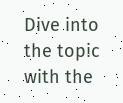Dive into the topic with the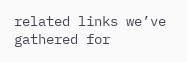related links we’ve gathered for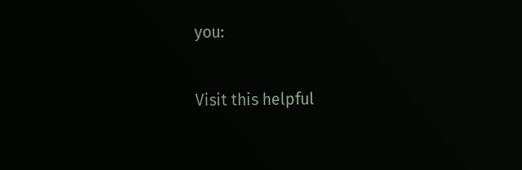you:

Visit this helpful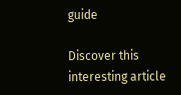guide

Discover this interesting article